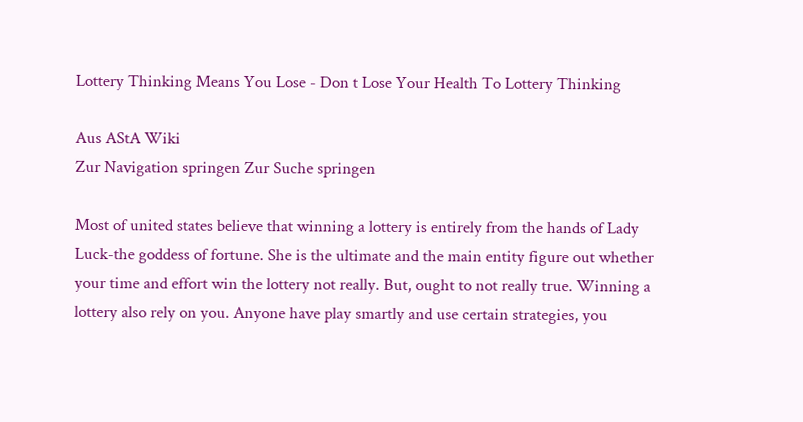Lottery Thinking Means You Lose - Don t Lose Your Health To Lottery Thinking

Aus AStA Wiki
Zur Navigation springen Zur Suche springen

Most of united states believe that winning a lottery is entirely from the hands of Lady Luck-the goddess of fortune. She is the ultimate and the main entity figure out whether your time and effort win the lottery not really. But, ought to not really true. Winning a lottery also rely on you. Anyone have play smartly and use certain strategies, you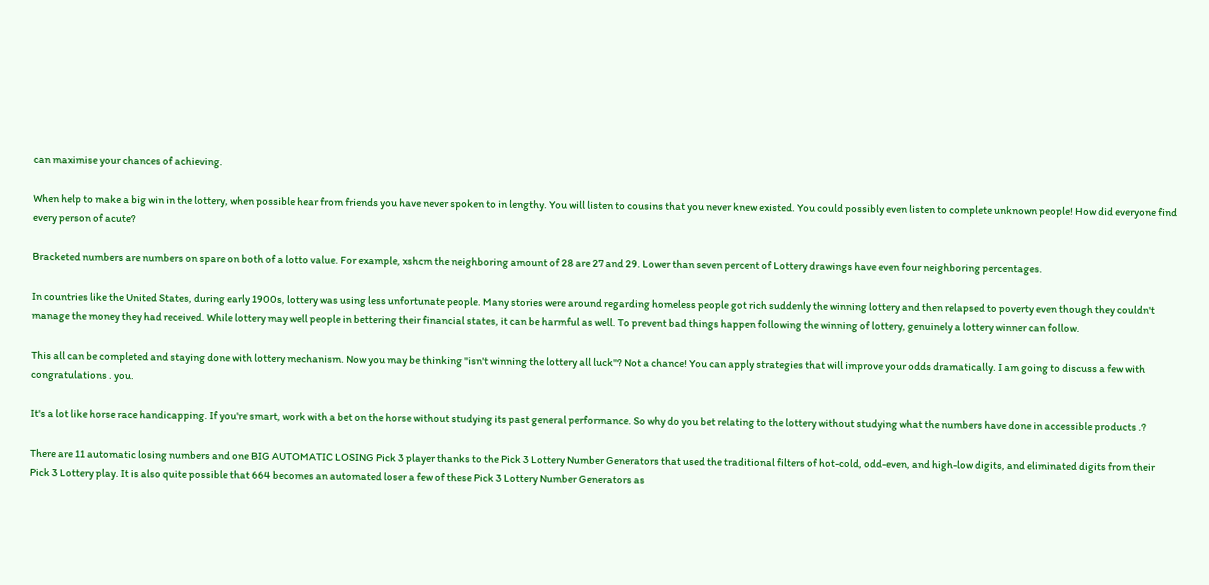can maximise your chances of achieving.

When help to make a big win in the lottery, when possible hear from friends you have never spoken to in lengthy. You will listen to cousins that you never knew existed. You could possibly even listen to complete unknown people! How did everyone find every person of acute?

Bracketed numbers are numbers on spare on both of a lotto value. For example, xshcm the neighboring amount of 28 are 27 and 29. Lower than seven percent of Lottery drawings have even four neighboring percentages.

In countries like the United States, during early 1900s, lottery was using less unfortunate people. Many stories were around regarding homeless people got rich suddenly the winning lottery and then relapsed to poverty even though they couldn't manage the money they had received. While lottery may well people in bettering their financial states, it can be harmful as well. To prevent bad things happen following the winning of lottery, genuinely a lottery winner can follow.

This all can be completed and staying done with lottery mechanism. Now you may be thinking "isn't winning the lottery all luck"? Not a chance! You can apply strategies that will improve your odds dramatically. I am going to discuss a few with congratulations . you.

It's a lot like horse race handicapping. If you're smart, work with a bet on the horse without studying its past general performance. So why do you bet relating to the lottery without studying what the numbers have done in accessible products .?

There are 11 automatic losing numbers and one BIG AUTOMATIC LOSING Pick 3 player thanks to the Pick 3 Lottery Number Generators that used the traditional filters of hot-cold, odd-even, and high-low digits, and eliminated digits from their Pick 3 Lottery play. It is also quite possible that 664 becomes an automated loser a few of these Pick 3 Lottery Number Generators as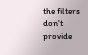the filters don't provide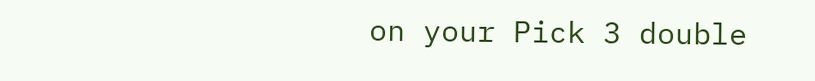on your Pick 3 double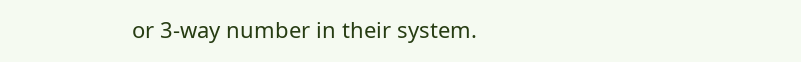or 3-way number in their system.